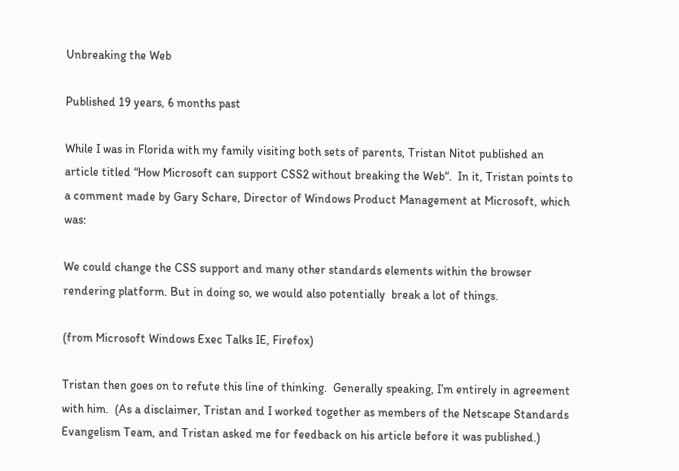Unbreaking the Web

Published 19 years, 6 months past

While I was in Florida with my family visiting both sets of parents, Tristan Nitot published an article titled “How Microsoft can support CSS2 without breaking the Web“.  In it, Tristan points to a comment made by Gary Schare, Director of Windows Product Management at Microsoft, which was:

We could change the CSS support and many other standards elements within the browser rendering platform. But in doing so, we would also potentially  break a lot of things.

(from Microsoft Windows Exec Talks IE, Firefox)

Tristan then goes on to refute this line of thinking.  Generally speaking, I’m entirely in agreement with him.  (As a disclaimer, Tristan and I worked together as members of the Netscape Standards Evangelism Team, and Tristan asked me for feedback on his article before it was published.)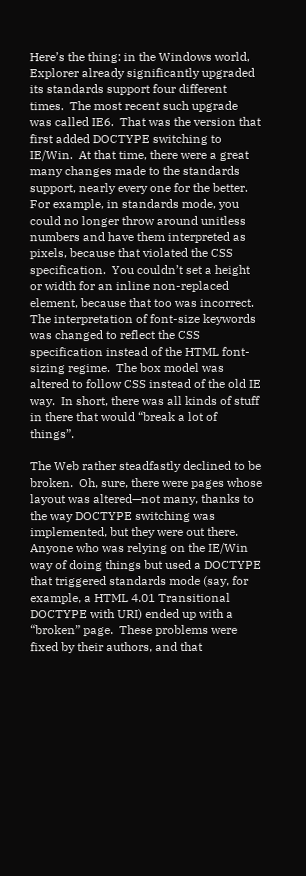Here’s the thing: in the Windows world, Explorer already significantly upgraded its standards support four different times.  The most recent such upgrade was called IE6.  That was the version that first added DOCTYPE switching to IE/Win.  At that time, there were a great many changes made to the standards support, nearly every one for the better.  For example, in standards mode, you could no longer throw around unitless numbers and have them interpreted as pixels, because that violated the CSS specification.  You couldn’t set a height or width for an inline non-replaced element, because that too was incorrect.  The interpretation of font-size keywords was changed to reflect the CSS specification instead of the HTML font-sizing regime.  The box model was altered to follow CSS instead of the old IE way.  In short, there was all kinds of stuff in there that would “break a lot of things”.

The Web rather steadfastly declined to be broken.  Oh, sure, there were pages whose layout was altered—not many, thanks to the way DOCTYPE switching was implemented, but they were out there.  Anyone who was relying on the IE/Win way of doing things but used a DOCTYPE that triggered standards mode (say, for example, a HTML 4.01 Transitional DOCTYPE with URI) ended up with a “broken” page.  These problems were fixed by their authors, and that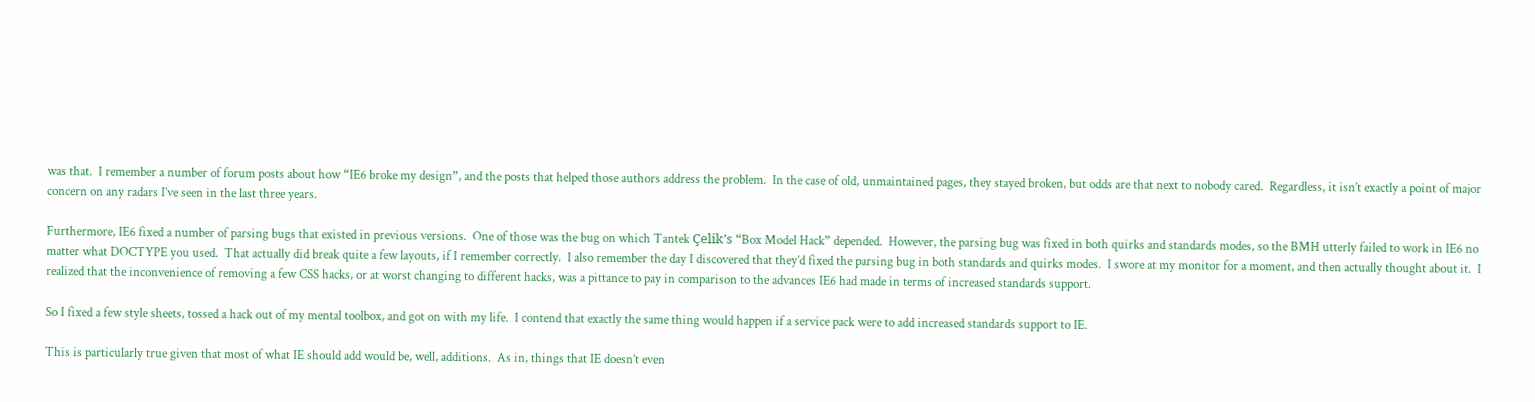was that.  I remember a number of forum posts about how “IE6 broke my design”, and the posts that helped those authors address the problem.  In the case of old, unmaintained pages, they stayed broken, but odds are that next to nobody cared.  Regardless, it isn’t exactly a point of major concern on any radars I’ve seen in the last three years.

Furthermore, IE6 fixed a number of parsing bugs that existed in previous versions.  One of those was the bug on which Tantek Çelik’s “Box Model Hack” depended.  However, the parsing bug was fixed in both quirks and standards modes, so the BMH utterly failed to work in IE6 no matter what DOCTYPE you used.  That actually did break quite a few layouts, if I remember correctly.  I also remember the day I discovered that they’d fixed the parsing bug in both standards and quirks modes.  I swore at my monitor for a moment, and then actually thought about it.  I realized that the inconvenience of removing a few CSS hacks, or at worst changing to different hacks, was a pittance to pay in comparison to the advances IE6 had made in terms of increased standards support.

So I fixed a few style sheets, tossed a hack out of my mental toolbox, and got on with my life.  I contend that exactly the same thing would happen if a service pack were to add increased standards support to IE.

This is particularly true given that most of what IE should add would be, well, additions.  As in, things that IE doesn’t even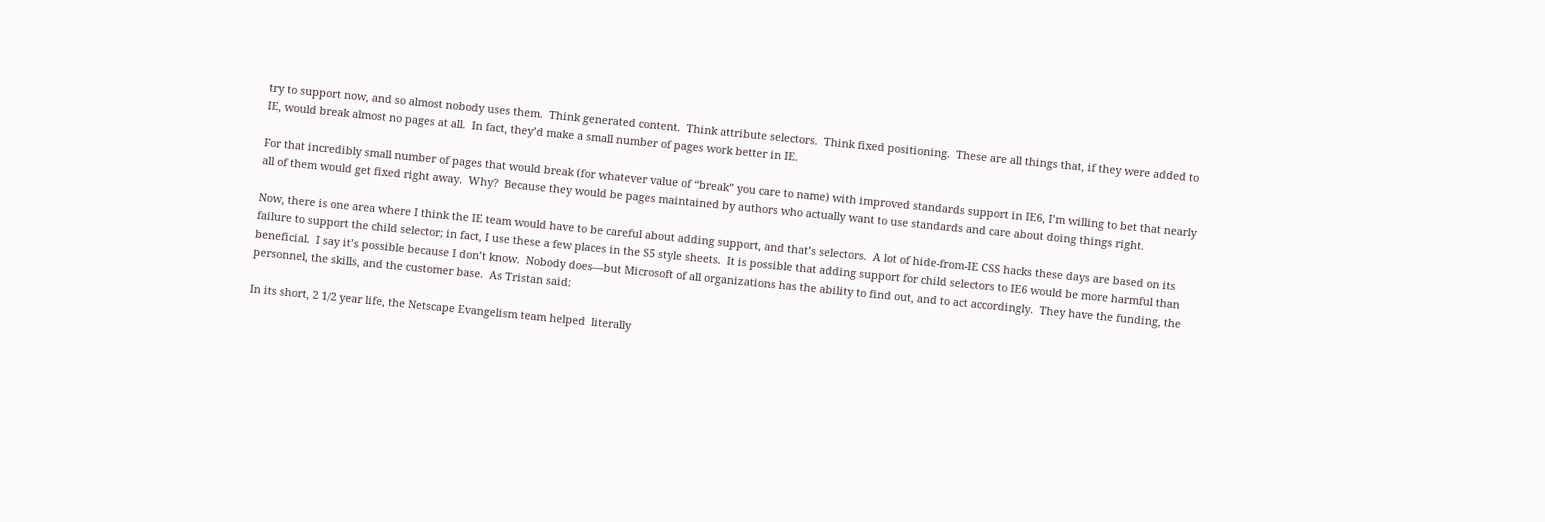try to support now, and so almost nobody uses them.  Think generated content.  Think attribute selectors.  Think fixed positioning.  These are all things that, if they were added to IE, would break almost no pages at all.  In fact, they’d make a small number of pages work better in IE.

For that incredibly small number of pages that would break (for whatever value of “break” you care to name) with improved standards support in IE6, I’m willing to bet that nearly all of them would get fixed right away.  Why?  Because they would be pages maintained by authors who actually want to use standards and care about doing things right.

Now, there is one area where I think the IE team would have to be careful about adding support, and that’s selectors.  A lot of hide-from-IE CSS hacks these days are based on its failure to support the child selector; in fact, I use these a few places in the S5 style sheets.  It is possible that adding support for child selectors to IE6 would be more harmful than beneficial.  I say it’s possible because I don’t know.  Nobody does—but Microsoft of all organizations has the ability to find out, and to act accordingly.  They have the funding, the personnel, the skills, and the customer base.  As Tristan said:

In its short, 2 1/2 year life, the Netscape Evangelism team helped  literally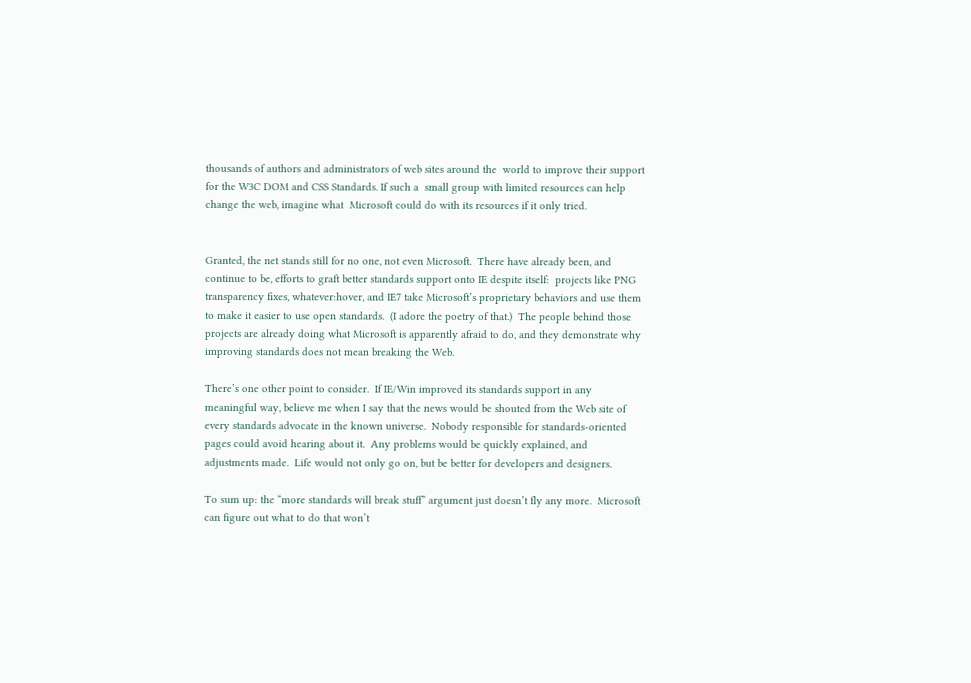thousands of authors and administrators of web sites around the  world to improve their support for the W3C DOM and CSS Standards. If such a  small group with limited resources can help change the web, imagine what  Microsoft could do with its resources if it only tried.


Granted, the net stands still for no one, not even Microsoft.  There have already been, and continue to be, efforts to graft better standards support onto IE despite itself:  projects like PNG transparency fixes, whatever:hover, and IE7 take Microsoft’s proprietary behaviors and use them to make it easier to use open standards.  (I adore the poetry of that.)  The people behind those projects are already doing what Microsoft is apparently afraid to do, and they demonstrate why improving standards does not mean breaking the Web.

There’s one other point to consider.  If IE/Win improved its standards support in any meaningful way, believe me when I say that the news would be shouted from the Web site of every standards advocate in the known universe.  Nobody responsible for standards-oriented pages could avoid hearing about it.  Any problems would be quickly explained, and adjustments made.  Life would not only go on, but be better for developers and designers.

To sum up: the “more standards will break stuff” argument just doesn’t fly any more.  Microsoft can figure out what to do that won’t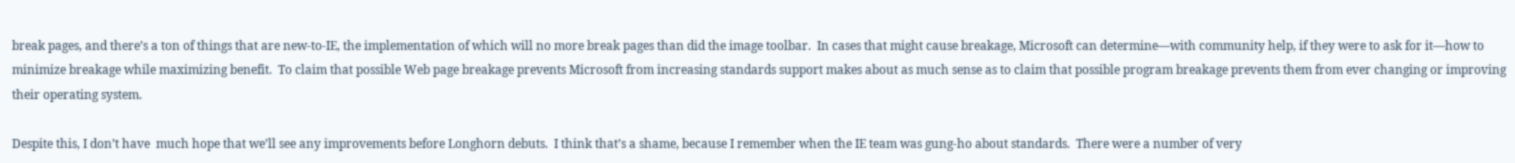break pages, and there’s a ton of things that are new-to-IE, the implementation of which will no more break pages than did the image toolbar.  In cases that might cause breakage, Microsoft can determine—with community help, if they were to ask for it—how to minimize breakage while maximizing benefit.  To claim that possible Web page breakage prevents Microsoft from increasing standards support makes about as much sense as to claim that possible program breakage prevents them from ever changing or improving their operating system.

Despite this, I don’t have  much hope that we’ll see any improvements before Longhorn debuts.  I think that’s a shame, because I remember when the IE team was gung-ho about standards.  There were a number of very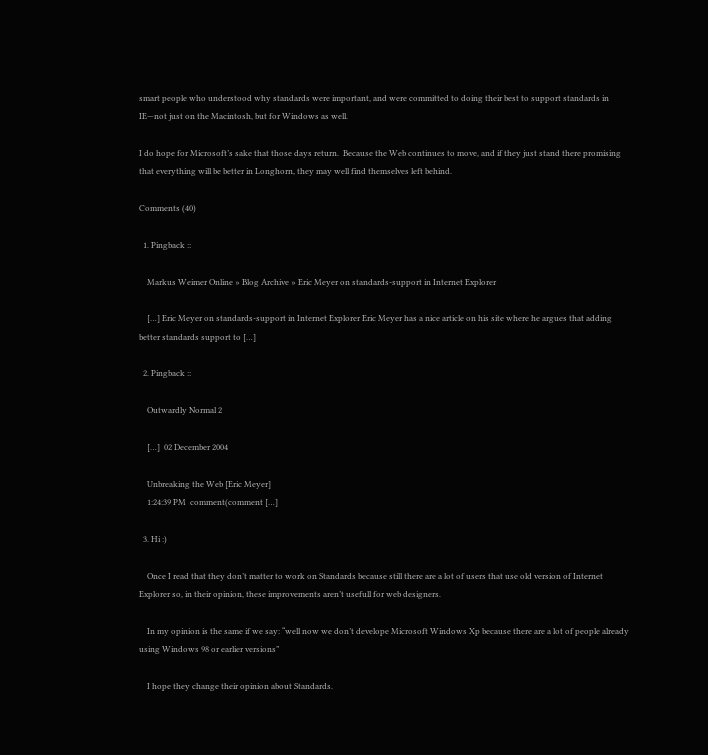smart people who understood why standards were important, and were committed to doing their best to support standards in IE—not just on the Macintosh, but for Windows as well.

I do hope for Microsoft’s sake that those days return.  Because the Web continues to move, and if they just stand there promising that everything will be better in Longhorn, they may well find themselves left behind.

Comments (40)

  1. Pingback ::

    Markus Weimer Online » Blog Archive » Eric Meyer on standards-support in Internet Explorer

    […] Eric Meyer on standards-support in Internet Explorer Eric Meyer has a nice article on his site where he argues that adding better standards support to […]

  2. Pingback ::

    Outwardly Normal 2

    […]  02 December 2004

    Unbreaking the Web [Eric Meyer]
    1:24:39 PM  comment(comment […]

  3. Hi :)

    Once I read that they don’t matter to work on Standards because still there are a lot of users that use old version of Internet Explorer so, in their opinion, these improvements aren’t usefull for web designers.

    In my opinion is the same if we say: “well now we don’t develope Microsoft Windows Xp because there are a lot of people already using Windows 98 or earlier versions”

    I hope they change their opinion about Standards.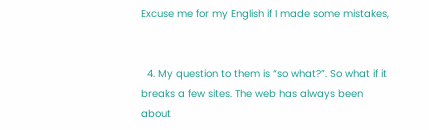Excuse me for my English if I made some mistakes,


  4. My question to them is “so what?”. So what if it breaks a few sites. The web has always been about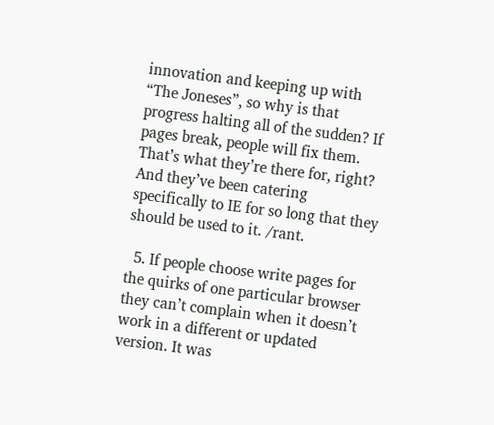innovation and keeping up with “The Joneses”, so why is that progress halting all of the sudden? If pages break, people will fix them. That’s what they’re there for, right? And they’ve been catering specifically to IE for so long that they should be used to it. /rant.

  5. If people choose write pages for the quirks of one particular browser they can’t complain when it doesn’t work in a different or updated version. It was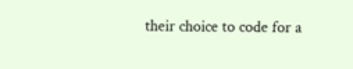their choice to code for a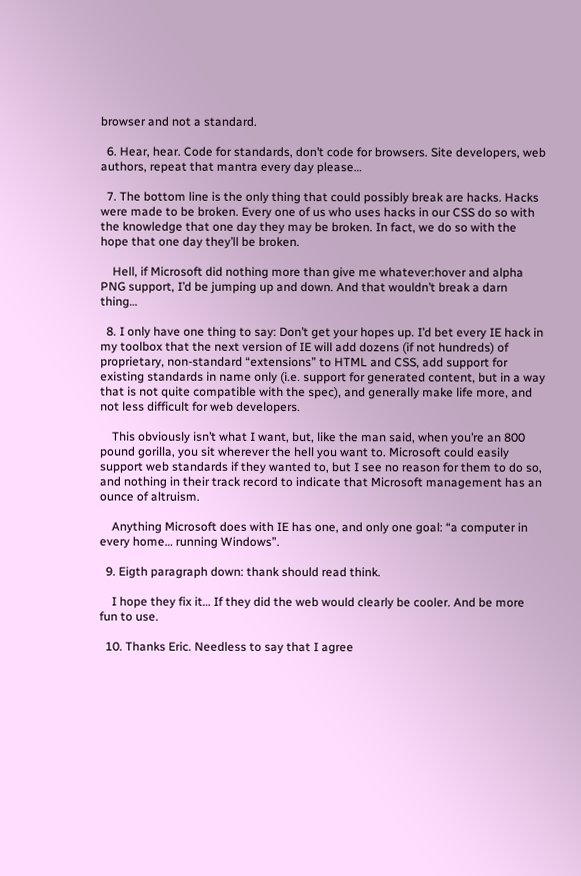browser and not a standard.

  6. Hear, hear. Code for standards, don’t code for browsers. Site developers, web authors, repeat that mantra every day please…

  7. The bottom line is the only thing that could possibly break are hacks. Hacks were made to be broken. Every one of us who uses hacks in our CSS do so with the knowledge that one day they may be broken. In fact, we do so with the hope that one day they’ll be broken.

    Hell, if Microsoft did nothing more than give me whatever:hover and alpha PNG support, I’d be jumping up and down. And that wouldn’t break a darn thing…

  8. I only have one thing to say: Don’t get your hopes up. I’d bet every IE hack in my toolbox that the next version of IE will add dozens (if not hundreds) of proprietary, non-standard “extensions” to HTML and CSS, add support for existing standards in name only (i.e. support for generated content, but in a way that is not quite compatible with the spec), and generally make life more, and not less difficult for web developers.

    This obviously isn’t what I want, but, like the man said, when you’re an 800 pound gorilla, you sit wherever the hell you want to. Microsoft could easily support web standards if they wanted to, but I see no reason for them to do so, and nothing in their track record to indicate that Microsoft management has an ounce of altruism.

    Anything Microsoft does with IE has one, and only one goal: “a computer in every home… running Windows”.

  9. Eigth paragraph down: thank should read think.

    I hope they fix it… If they did the web would clearly be cooler. And be more fun to use.

  10. Thanks Eric. Needless to say that I agree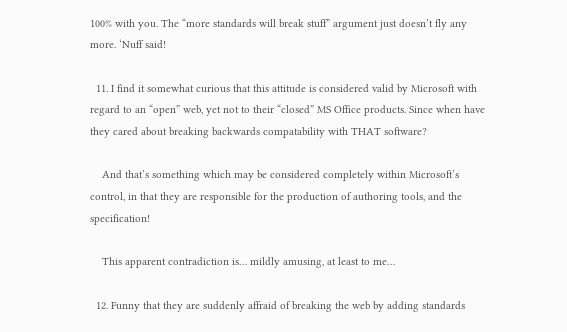100% with you. The “more standards will break stuff” argument just doesn’t fly any more. ‘Nuff said!

  11. I find it somewhat curious that this attitude is considered valid by Microsoft with regard to an “open” web, yet not to their “closed” MS Office products. Since when have they cared about breaking backwards compatability with THAT software?

    And that’s something which may be considered completely within Microsoft’s control, in that they are responsible for the production of authoring tools, and the specification!

    This apparent contradiction is… mildly amusing, at least to me…

  12. Funny that they are suddenly affraid of breaking the web by adding standards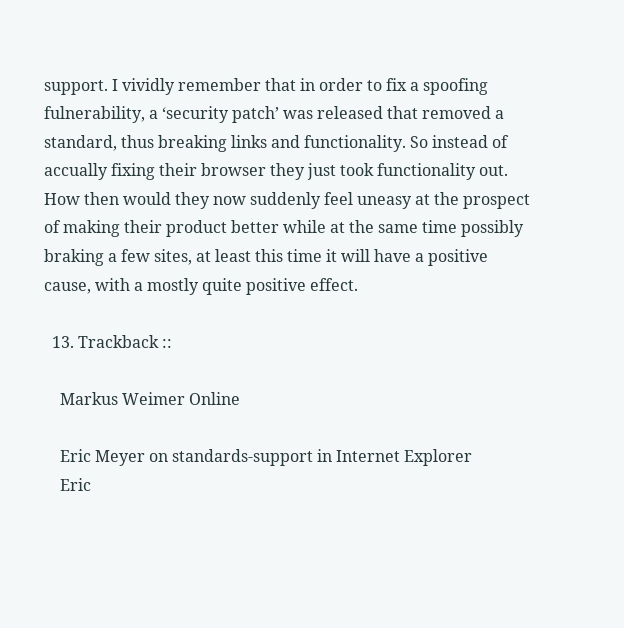support. I vividly remember that in order to fix a spoofing fulnerability, a ‘security patch’ was released that removed a standard, thus breaking links and functionality. So instead of accually fixing their browser they just took functionality out. How then would they now suddenly feel uneasy at the prospect of making their product better while at the same time possibly braking a few sites, at least this time it will have a positive cause, with a mostly quite positive effect.

  13. Trackback ::

    Markus Weimer Online

    Eric Meyer on standards-support in Internet Explorer
    Eric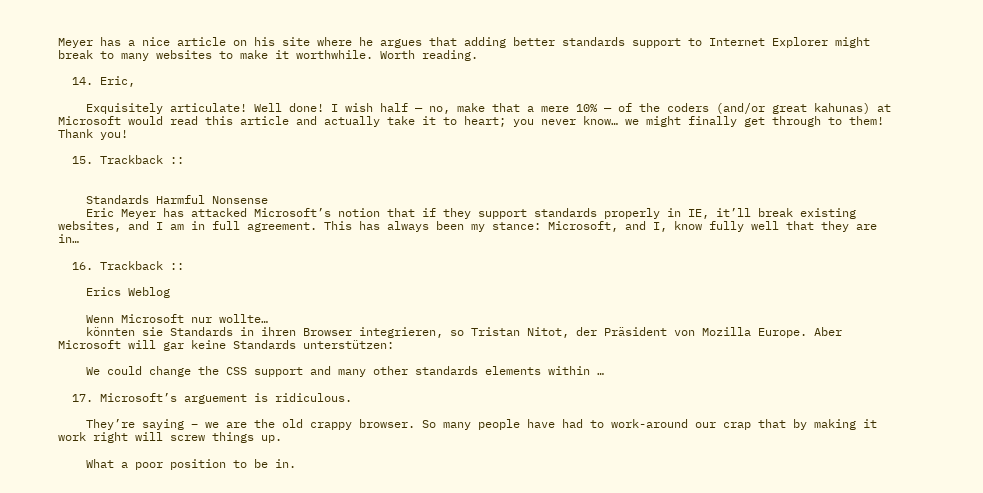Meyer has a nice article on his site where he argues that adding better standards support to Internet Explorer might break to many websites to make it worthwhile. Worth reading.

  14. Eric,

    Exquisitely articulate! Well done! I wish half — no, make that a mere 10% — of the coders (and/or great kahunas) at Microsoft would read this article and actually take it to heart; you never know… we might finally get through to them! Thank you!

  15. Trackback ::


    Standards Harmful Nonsense
    Eric Meyer has attacked Microsoft’s notion that if they support standards properly in IE, it’ll break existing websites, and I am in full agreement. This has always been my stance: Microsoft, and I, know fully well that they are in…

  16. Trackback ::

    Erics Weblog

    Wenn Microsoft nur wollte…
    könnten sie Standards in ihren Browser integrieren, so Tristan Nitot, der Präsident von Mozilla Europe. Aber Microsoft will gar keine Standards unterstützen:

    We could change the CSS support and many other standards elements within …

  17. Microsoft’s arguement is ridiculous.

    They’re saying – we are the old crappy browser. So many people have had to work-around our crap that by making it work right will screw things up.

    What a poor position to be in.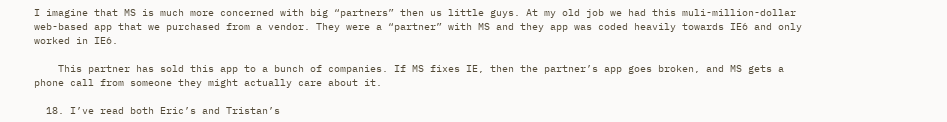I imagine that MS is much more concerned with big “partners” then us little guys. At my old job we had this muli-million-dollar web-based app that we purchased from a vendor. They were a “partner” with MS and they app was coded heavily towards IE6 and only worked in IE6.

    This partner has sold this app to a bunch of companies. If MS fixes IE, then the partner’s app goes broken, and MS gets a phone call from someone they might actually care about it.

  18. I’ve read both Eric’s and Tristan’s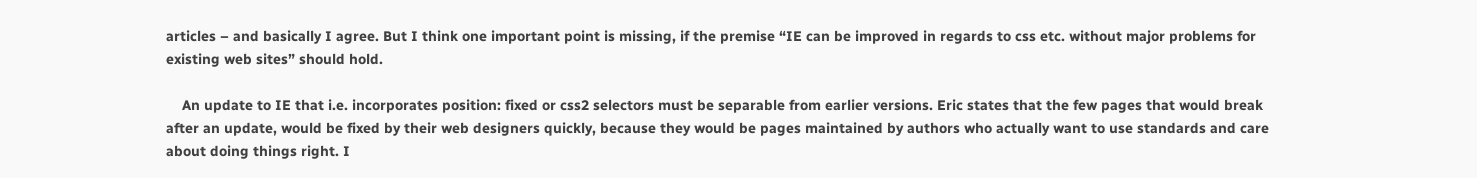articles – and basically I agree. But I think one important point is missing, if the premise “IE can be improved in regards to css etc. without major problems for existing web sites” should hold.

    An update to IE that i.e. incorporates position: fixed or css2 selectors must be separable from earlier versions. Eric states that the few pages that would break after an update, would be fixed by their web designers quickly, because they would be pages maintained by authors who actually want to use standards and care about doing things right. I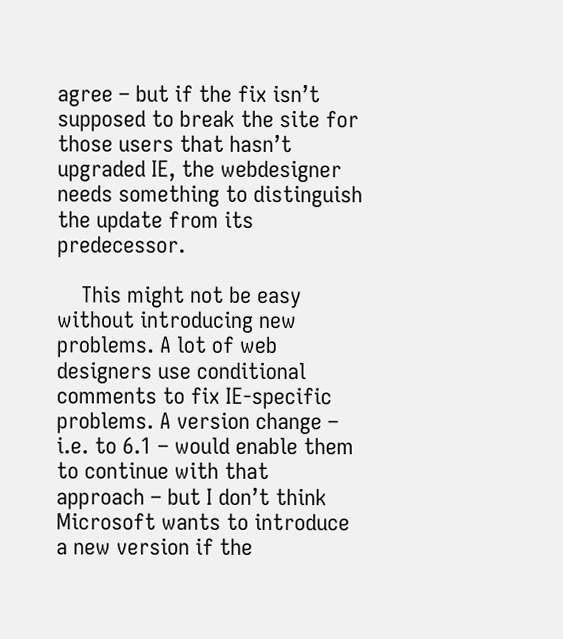agree – but if the fix isn’t supposed to break the site for those users that hasn’t upgraded IE, the webdesigner needs something to distinguish the update from its predecessor.

    This might not be easy without introducing new problems. A lot of web designers use conditional comments to fix IE-specific problems. A version change – i.e. to 6.1 – would enable them to continue with that approach – but I don’t think Microsoft wants to introduce a new version if the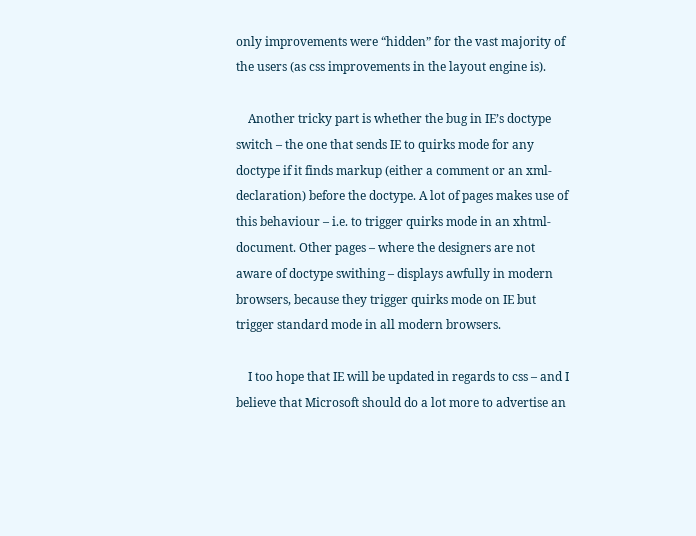only improvements were “hidden” for the vast majority of the users (as css improvements in the layout engine is).

    Another tricky part is whether the bug in IE’s doctype switch – the one that sends IE to quirks mode for any doctype if it finds markup (either a comment or an xml-declaration) before the doctype. A lot of pages makes use of this behaviour – i.e. to trigger quirks mode in an xhtml-document. Other pages – where the designers are not aware of doctype swithing – displays awfully in modern browsers, because they trigger quirks mode on IE but trigger standard mode in all modern browsers.

    I too hope that IE will be updated in regards to css – and I believe that Microsoft should do a lot more to advertise an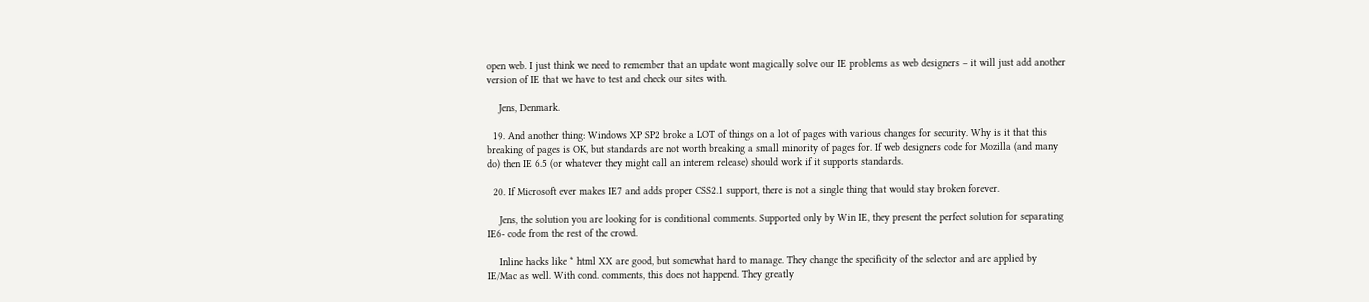open web. I just think we need to remember that an update wont magically solve our IE problems as web designers – it will just add another version of IE that we have to test and check our sites with.

    Jens, Denmark.

  19. And another thing: Windows XP SP2 broke a LOT of things on a lot of pages with various changes for security. Why is it that this breaking of pages is OK, but standards are not worth breaking a small minority of pages for. If web designers code for Mozilla (and many do) then IE 6.5 (or whatever they might call an interem release) should work if it supports standards.

  20. If Microsoft ever makes IE7 and adds proper CSS2.1 support, there is not a single thing that would stay broken forever.

    Jens, the solution you are looking for is conditional comments. Supported only by Win IE, they present the perfect solution for separating IE6- code from the rest of the crowd.

    Inline hacks like * html XX are good, but somewhat hard to manage. They change the specificity of the selector and are applied by IE/Mac as well. With cond. comments, this does not happend. They greatly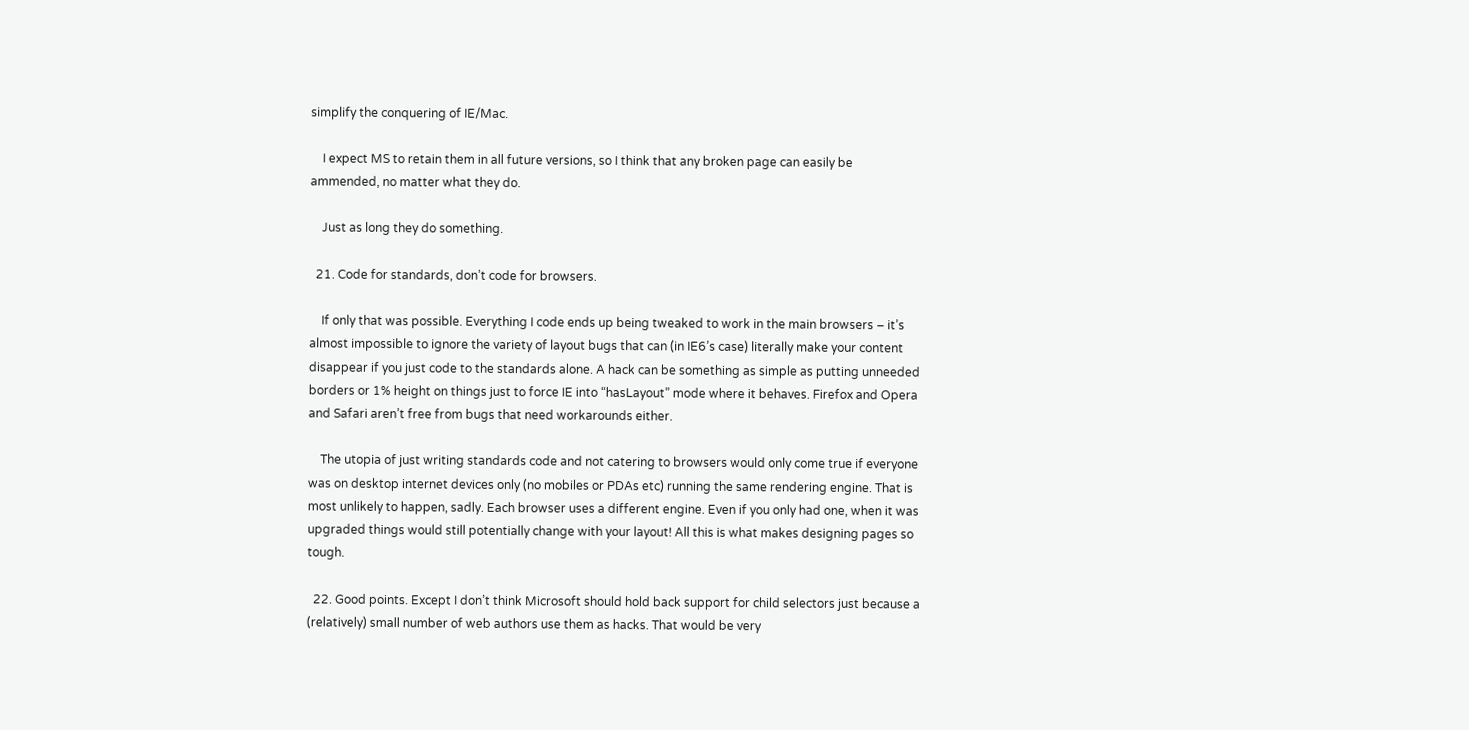simplify the conquering of IE/Mac.

    I expect MS to retain them in all future versions, so I think that any broken page can easily be ammended, no matter what they do.

    Just as long they do something.

  21. Code for standards, don’t code for browsers.

    If only that was possible. Everything I code ends up being tweaked to work in the main browsers – it’s almost impossible to ignore the variety of layout bugs that can (in IE6’s case) literally make your content disappear if you just code to the standards alone. A hack can be something as simple as putting unneeded borders or 1% height on things just to force IE into “hasLayout” mode where it behaves. Firefox and Opera and Safari aren’t free from bugs that need workarounds either.

    The utopia of just writing standards code and not catering to browsers would only come true if everyone was on desktop internet devices only (no mobiles or PDAs etc) running the same rendering engine. That is most unlikely to happen, sadly. Each browser uses a different engine. Even if you only had one, when it was upgraded things would still potentially change with your layout! All this is what makes designing pages so tough.

  22. Good points. Except I don’t think Microsoft should hold back support for child selectors just because a (relatively) small number of web authors use them as hacks. That would be very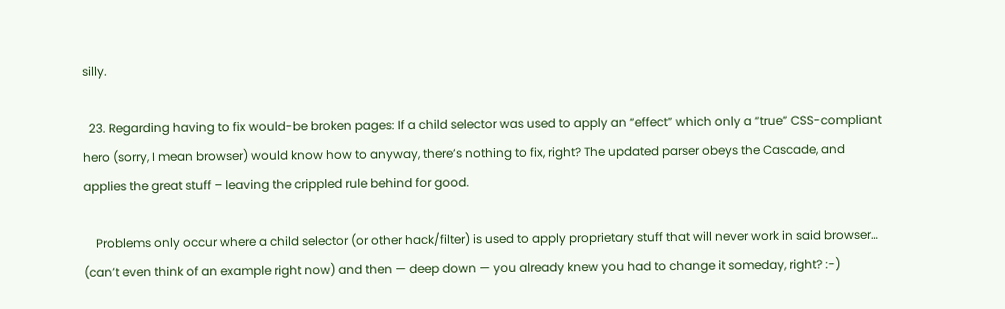silly.

  23. Regarding having to fix would-be broken pages: If a child selector was used to apply an “effect” which only a “true” CSS-compliant hero (sorry, I mean browser) would know how to anyway, there’s nothing to fix, right? The updated parser obeys the Cascade, and applies the great stuff – leaving the crippled rule behind for good.

    Problems only occur where a child selector (or other hack/filter) is used to apply proprietary stuff that will never work in said browser… (can’t even think of an example right now) and then — deep down — you already knew you had to change it someday, right? :-)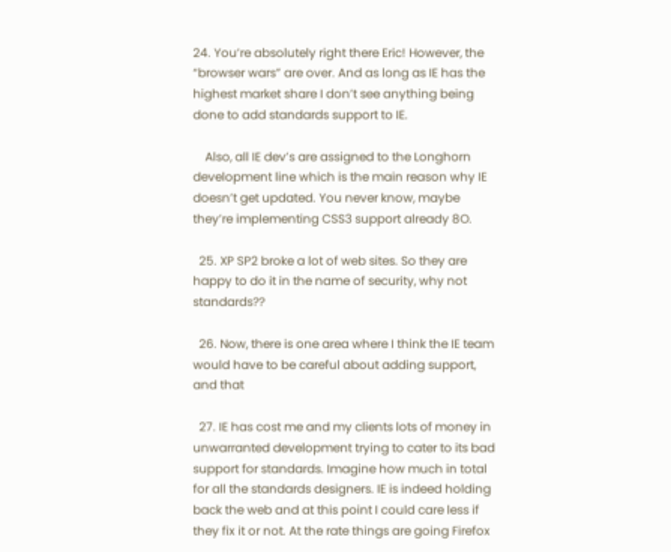24. You’re absolutely right there Eric! However, the “browser wars” are over. And as long as IE has the highest market share I don’t see anything being done to add standards support to IE.

    Also, all IE dev’s are assigned to the Longhorn development line which is the main reason why IE doesn’t get updated. You never know, maybe they’re implementing CSS3 support already 8O.

  25. XP SP2 broke a lot of web sites. So they are happy to do it in the name of security, why not standards??

  26. Now, there is one area where I think the IE team would have to be careful about adding support, and that

  27. IE has cost me and my clients lots of money in unwarranted development trying to cater to its bad support for standards. Imagine how much in total for all the standards designers. IE is indeed holding back the web and at this point I could care less if they fix it or not. At the rate things are going Firefox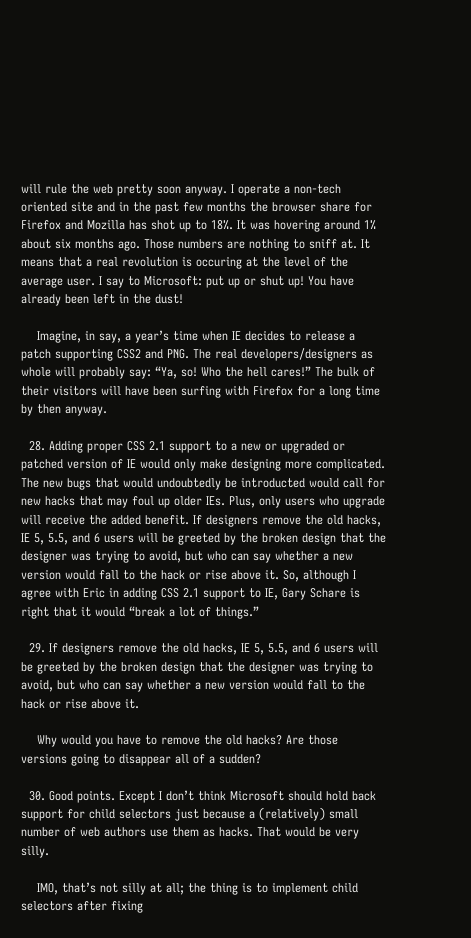will rule the web pretty soon anyway. I operate a non-tech oriented site and in the past few months the browser share for Firefox and Mozilla has shot up to 18%. It was hovering around 1% about six months ago. Those numbers are nothing to sniff at. It means that a real revolution is occuring at the level of the average user. I say to Microsoft: put up or shut up! You have already been left in the dust!

    Imagine, in say, a year’s time when IE decides to release a patch supporting CSS2 and PNG. The real developers/designers as whole will probably say: “Ya, so! Who the hell cares!” The bulk of their visitors will have been surfing with Firefox for a long time by then anyway.

  28. Adding proper CSS 2.1 support to a new or upgraded or patched version of IE would only make designing more complicated. The new bugs that would undoubtedly be introducted would call for new hacks that may foul up older IEs. Plus, only users who upgrade will receive the added benefit. If designers remove the old hacks, IE 5, 5.5, and 6 users will be greeted by the broken design that the designer was trying to avoid, but who can say whether a new version would fall to the hack or rise above it. So, although I agree with Eric in adding CSS 2.1 support to IE, Gary Schare is right that it would “break a lot of things.”

  29. If designers remove the old hacks, IE 5, 5.5, and 6 users will be greeted by the broken design that the designer was trying to avoid, but who can say whether a new version would fall to the hack or rise above it.

    Why would you have to remove the old hacks? Are those versions going to disappear all of a sudden?

  30. Good points. Except I don’t think Microsoft should hold back support for child selectors just because a (relatively) small number of web authors use them as hacks. That would be very silly.

    IMO, that’s not silly at all; the thing is to implement child selectors after fixing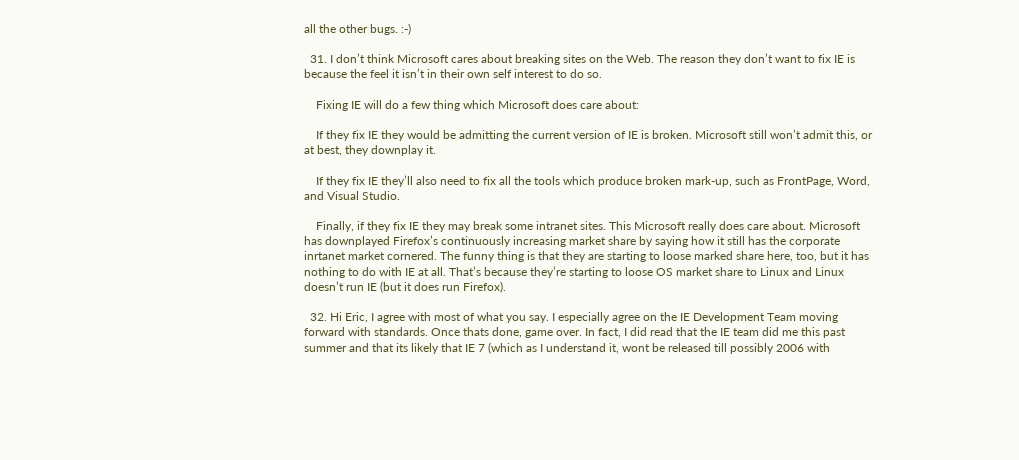all the other bugs. :-)

  31. I don’t think Microsoft cares about breaking sites on the Web. The reason they don’t want to fix IE is because the feel it isn’t in their own self interest to do so.

    Fixing IE will do a few thing which Microsoft does care about:

    If they fix IE they would be admitting the current version of IE is broken. Microsoft still won’t admit this, or at best, they downplay it.

    If they fix IE they’ll also need to fix all the tools which produce broken mark-up, such as FrontPage, Word, and Visual Studio.

    Finally, if they fix IE they may break some intranet sites. This Microsoft really does care about. Microsoft has downplayed Firefox’s continuously increasing market share by saying how it still has the corporate inrtanet market cornered. The funny thing is that they are starting to loose marked share here, too, but it has nothing to do with IE at all. That’s because they’re starting to loose OS market share to Linux and Linux doesn’t run IE (but it does run Firefox).

  32. Hi Eric, I agree with most of what you say. I especially agree on the IE Development Team moving forward with standards. Once thats done, game over. In fact, I did read that the IE team did me this past summer and that its likely that IE 7 (which as I understand it, wont be released till possibly 2006 with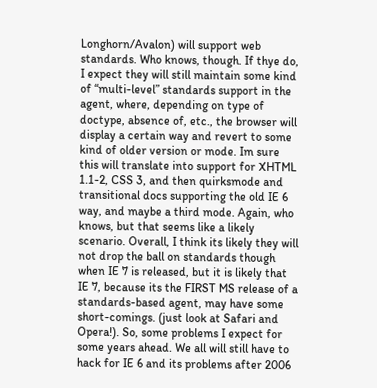Longhorn/Avalon) will support web standards. Who knows, though. If thye do, I expect they will still maintain some kind of “multi-level” standards support in the agent, where, depending on type of doctype, absence of, etc., the browser will display a certain way and revert to some kind of older version or mode. Im sure this will translate into support for XHTML 1.1-2, CSS 3, and then quirksmode and transitional docs supporting the old IE 6 way, and maybe a third mode. Again, who knows, but that seems like a likely scenario. Overall, I think its likely they will not drop the ball on standards though when IE 7 is released, but it is likely that IE 7, because its the FIRST MS release of a standards-based agent, may have some short-comings. (just look at Safari and Opera!). So, some problems I expect for some years ahead. We all will still have to hack for IE 6 and its problems after 2006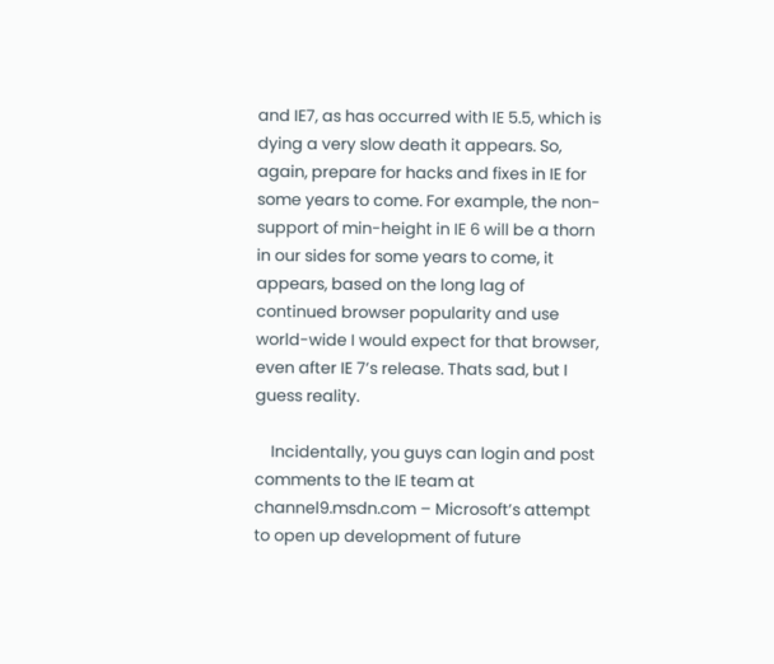and IE7, as has occurred with IE 5.5, which is dying a very slow death it appears. So, again, prepare for hacks and fixes in IE for some years to come. For example, the non-support of min-height in IE 6 will be a thorn in our sides for some years to come, it appears, based on the long lag of continued browser popularity and use world-wide I would expect for that browser, even after IE 7’s release. Thats sad, but I guess reality.

    Incidentally, you guys can login and post comments to the IE team at channel9.msdn.com – Microsoft’s attempt to open up development of future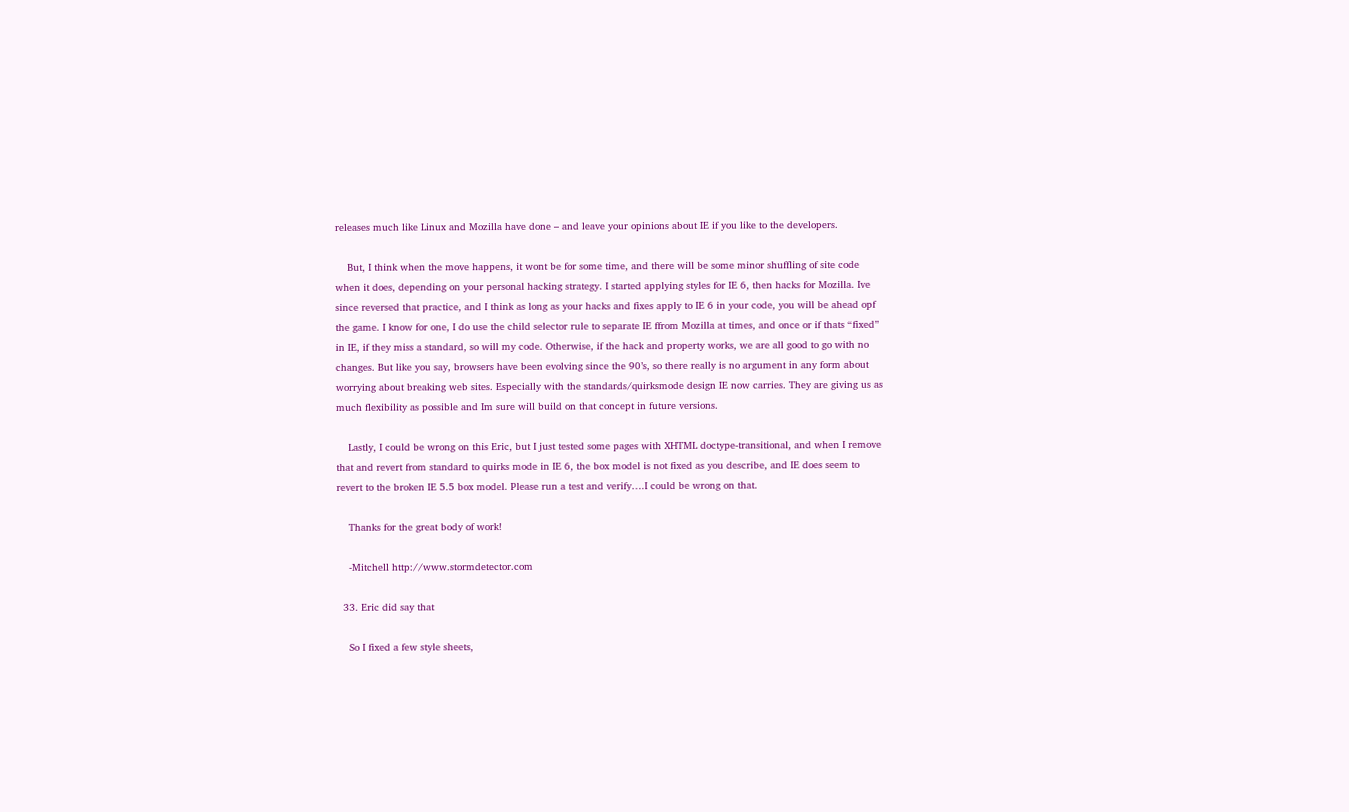releases much like Linux and Mozilla have done – and leave your opinions about IE if you like to the developers.

    But, I think when the move happens, it wont be for some time, and there will be some minor shuffling of site code when it does, depending on your personal hacking strategy. I started applying styles for IE 6, then hacks for Mozilla. Ive since reversed that practice, and I think as long as your hacks and fixes apply to IE 6 in your code, you will be ahead opf the game. I know for one, I do use the child selector rule to separate IE ffrom Mozilla at times, and once or if thats “fixed” in IE, if they miss a standard, so will my code. Otherwise, if the hack and property works, we are all good to go with no changes. But like you say, browsers have been evolving since the 90’s, so there really is no argument in any form about worrying about breaking web sites. Especially with the standards/quirksmode design IE now carries. They are giving us as much flexibility as possible and Im sure will build on that concept in future versions.

    Lastly, I could be wrong on this Eric, but I just tested some pages with XHTML doctype-transitional, and when I remove that and revert from standard to quirks mode in IE 6, the box model is not fixed as you describe, and IE does seem to revert to the broken IE 5.5 box model. Please run a test and verify….I could be wrong on that.

    Thanks for the great body of work!

    -Mitchell http://www.stormdetector.com

  33. Eric did say that

    So I fixed a few style sheets,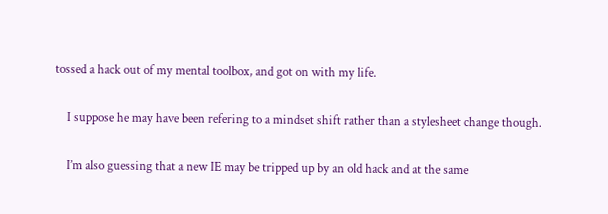tossed a hack out of my mental toolbox, and got on with my life.

    I suppose he may have been refering to a mindset shift rather than a stylesheet change though.

    I’m also guessing that a new IE may be tripped up by an old hack and at the same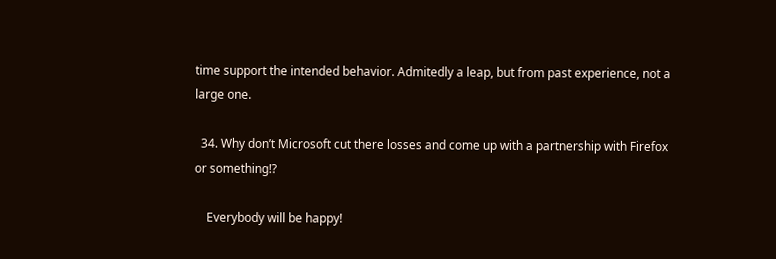time support the intended behavior. Admitedly a leap, but from past experience, not a large one.

  34. Why don’t Microsoft cut there losses and come up with a partnership with Firefox or something!?

    Everybody will be happy!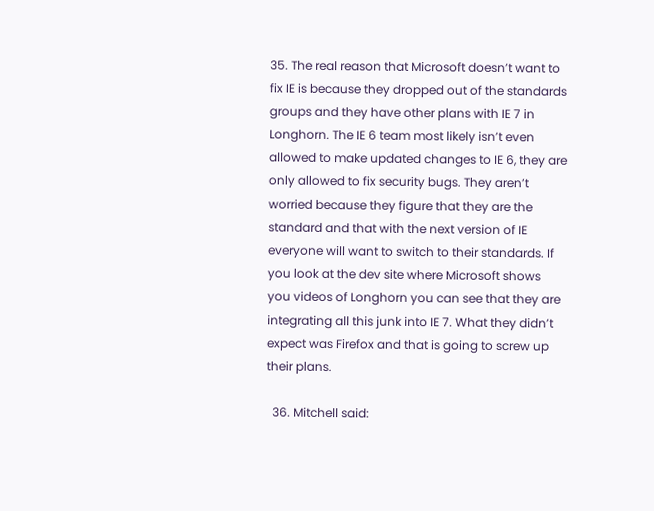35. The real reason that Microsoft doesn’t want to fix IE is because they dropped out of the standards groups and they have other plans with IE 7 in Longhorn. The IE 6 team most likely isn’t even allowed to make updated changes to IE 6, they are only allowed to fix security bugs. They aren’t worried because they figure that they are the standard and that with the next version of IE everyone will want to switch to their standards. If you look at the dev site where Microsoft shows you videos of Longhorn you can see that they are integrating all this junk into IE 7. What they didn’t expect was Firefox and that is going to screw up their plans.

  36. Mitchell said: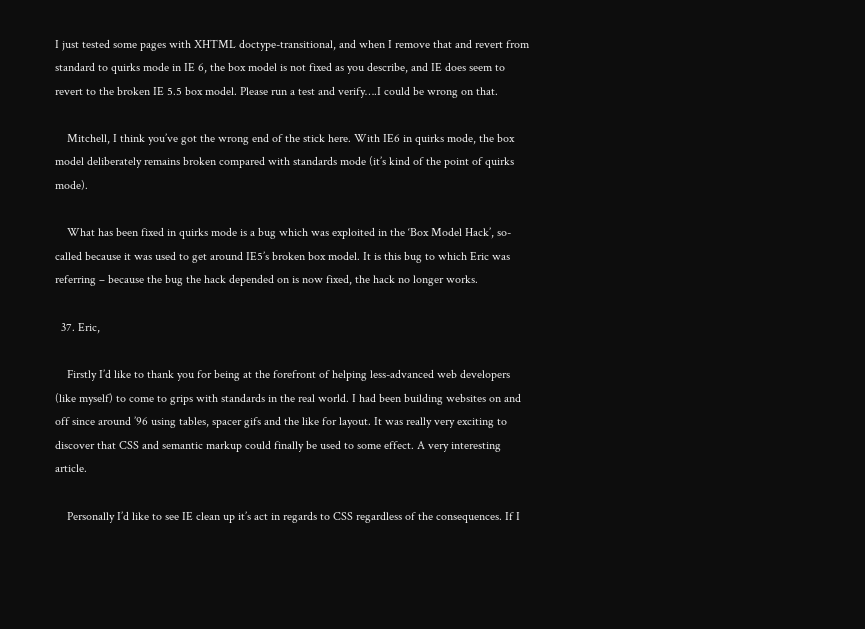I just tested some pages with XHTML doctype-transitional, and when I remove that and revert from standard to quirks mode in IE 6, the box model is not fixed as you describe, and IE does seem to revert to the broken IE 5.5 box model. Please run a test and verify….I could be wrong on that.

    Mitchell, I think you’ve got the wrong end of the stick here. With IE6 in quirks mode, the box model deliberately remains broken compared with standards mode (it’s kind of the point of quirks mode).

    What has been fixed in quirks mode is a bug which was exploited in the ‘Box Model Hack’, so-called because it was used to get around IE5’s broken box model. It is this bug to which Eric was referring – because the bug the hack depended on is now fixed, the hack no longer works.

  37. Eric,

    Firstly I’d like to thank you for being at the forefront of helping less-advanced web developers (like myself) to come to grips with standards in the real world. I had been building websites on and off since around ’96 using tables, spacer gifs and the like for layout. It was really very exciting to discover that CSS and semantic markup could finally be used to some effect. A very interesting article.

    Personally I’d like to see IE clean up it’s act in regards to CSS regardless of the consequences. If I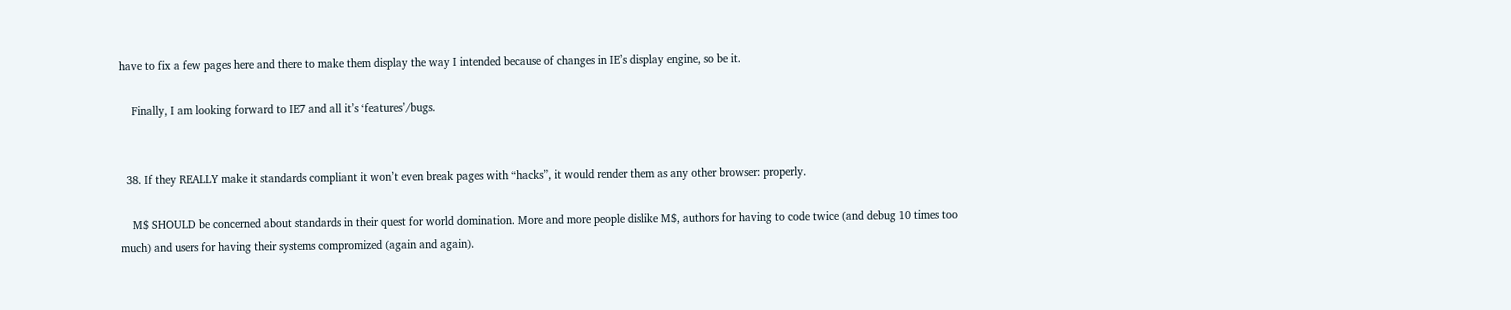have to fix a few pages here and there to make them display the way I intended because of changes in IE’s display engine, so be it.

    Finally, I am looking forward to IE7 and all it’s ‘features’/bugs.


  38. If they REALLY make it standards compliant it won’t even break pages with “hacks”, it would render them as any other browser: properly.

    M$ SHOULD be concerned about standards in their quest for world domination. More and more people dislike M$, authors for having to code twice (and debug 10 times too much) and users for having their systems compromized (again and again).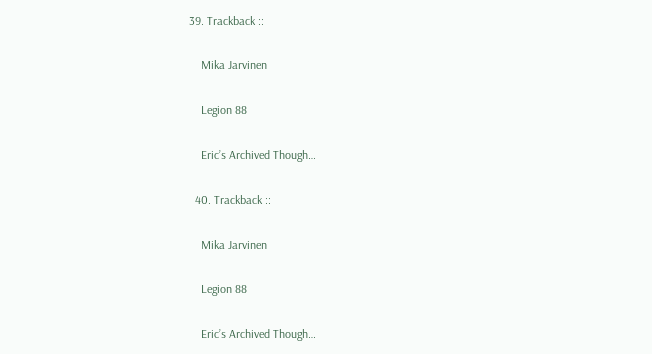39. Trackback ::

    Mika Jarvinen

    Legion 88

    Eric’s Archived Though…

  40. Trackback ::

    Mika Jarvinen

    Legion 88

    Eric’s Archived Though…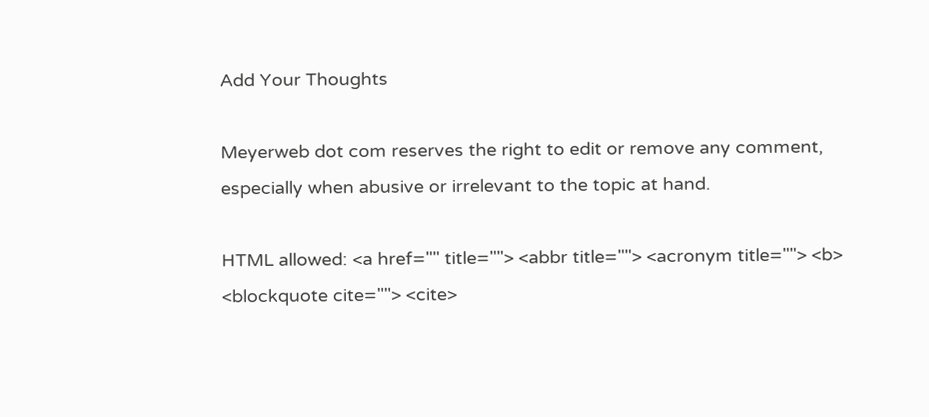Add Your Thoughts

Meyerweb dot com reserves the right to edit or remove any comment, especially when abusive or irrelevant to the topic at hand.

HTML allowed: <a href="" title=""> <abbr title=""> <acronym title=""> <b> <blockquote cite=""> <cite>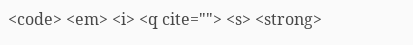<code> <em> <i> <q cite=""> <s> <strong>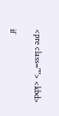<pre class=""> <kbd>

if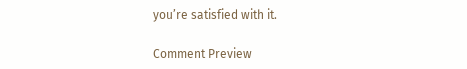you’re satisfied with it.

Comment Preview